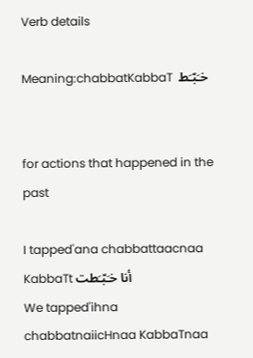Verb details

Meaning:chabbatKabbaT  خـَبّـَط


for actions that happened in the past

I tapped'ana chabbattaacnaa KabbaTt أنا خـَبّـَطت
We tapped'ihna chabbatnaiicHnaa KabbaTnaa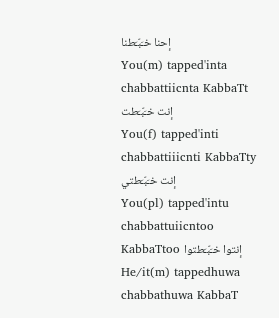إحنا خـَبّـَطنا
You(m) tapped'inta chabbattiicnta KabbaTt إنت خـَبّـَطت
You(f) tapped'inti chabbattiiicnti KabbaTty إنت خـَبّـَطتي
You(pl) tapped'intu chabbattuiicntoo KabbaTtoo إنتوا خـَبّـَطتوا
He/it(m) tappedhuwa chabbathuwa KabbaT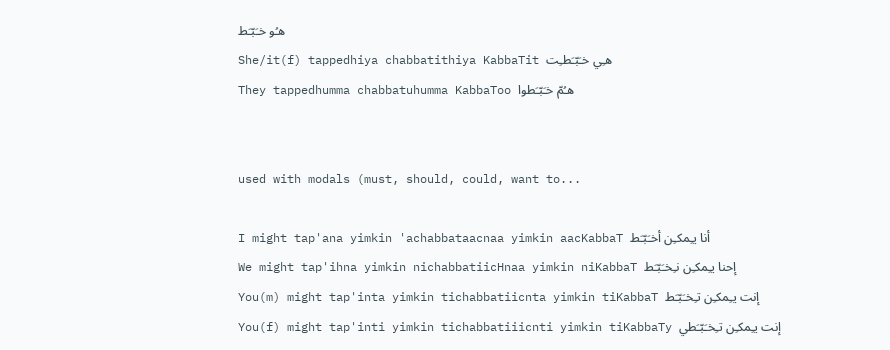هـُو خـَبّـَط
She/it(f) tappedhiya chabbatithiya KabbaTit هـِي خـَبّـَطـِت
They tappedhumma chabbatuhumma KabbaToo هـُمّ خـَبّـَطوا


used with modals (must, should, could, want to...

I might tap'ana yimkin 'achabbataacnaa yimkin aacKabbaT أنا يـِمكـِن أخـَبّـَط
We might tap'ihna yimkin nichabbatiicHnaa yimkin niKabbaT إحنا يـِمكـِن نـِخـَبّـَط
You(m) might tap'inta yimkin tichabbatiicnta yimkin tiKabbaT إنت يـِمكـِن تـِخـَبّـَط
You(f) might tap'inti yimkin tichabbatiiicnti yimkin tiKabbaTy إنت يـِمكـِن تـِخـَبّـَطي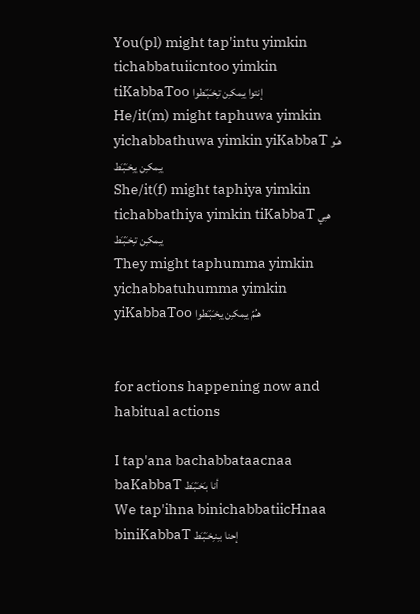You(pl) might tap'intu yimkin tichabbatuiicntoo yimkin tiKabbaToo إنتوا يـِمكـِن تـِخـَبّـَطوا
He/it(m) might taphuwa yimkin yichabbathuwa yimkin yiKabbaT هـُو يـِمكـِن يـِخـَبّـَط
She/it(f) might taphiya yimkin tichabbathiya yimkin tiKabbaT هـِي يـِمكـِن تـِخـَبّـَط
They might taphumma yimkin yichabbatuhumma yimkin yiKabbaToo هـُمّ يـِمكـِن يـِخـَبّـَطوا


for actions happening now and habitual actions

I tap'ana bachabbataacnaa baKabbaT أنا بـَخـَبّـَط
We tap'ihna binichabbatiicHnaa biniKabbaT إحنا بـِنـِخـَبّـَط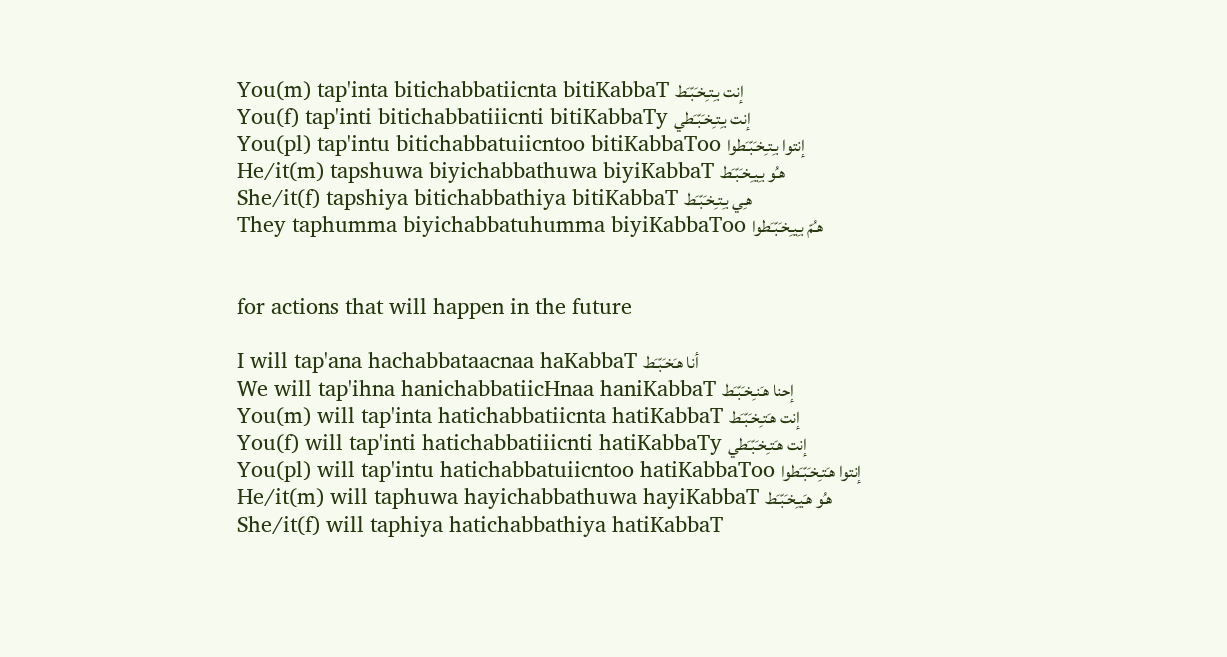You(m) tap'inta bitichabbatiicnta bitiKabbaT إنت بـِتـِخـَبّـَط
You(f) tap'inti bitichabbatiiicnti bitiKabbaTy إنت بـِتـِخـَبّـَطي
You(pl) tap'intu bitichabbatuiicntoo bitiKabbaToo إنتوا بـِتـِخـَبّـَطوا
He/it(m) tapshuwa biyichabbathuwa biyiKabbaT هـُو بـِيـِخـَبّـَط
She/it(f) tapshiya bitichabbathiya bitiKabbaT هـِي بـِتـِخـَبّـَط
They taphumma biyichabbatuhumma biyiKabbaToo هـُمّ بـِيـِخـَبّـَطوا


for actions that will happen in the future

I will tap'ana hachabbataacnaa haKabbaT أنا هـَخـَبّـَط
We will tap'ihna hanichabbatiicHnaa haniKabbaT إحنا هـَنـِخـَبّـَط
You(m) will tap'inta hatichabbatiicnta hatiKabbaT إنت هـَتـِخـَبّـَط
You(f) will tap'inti hatichabbatiiicnti hatiKabbaTy إنت هـَتـِخـَبّـَطي
You(pl) will tap'intu hatichabbatuiicntoo hatiKabbaToo إنتوا هـَتـِخـَبّـَطوا
He/it(m) will taphuwa hayichabbathuwa hayiKabbaT هـُو هـَيـِخـَبّـَط
She/it(f) will taphiya hatichabbathiya hatiKabbaT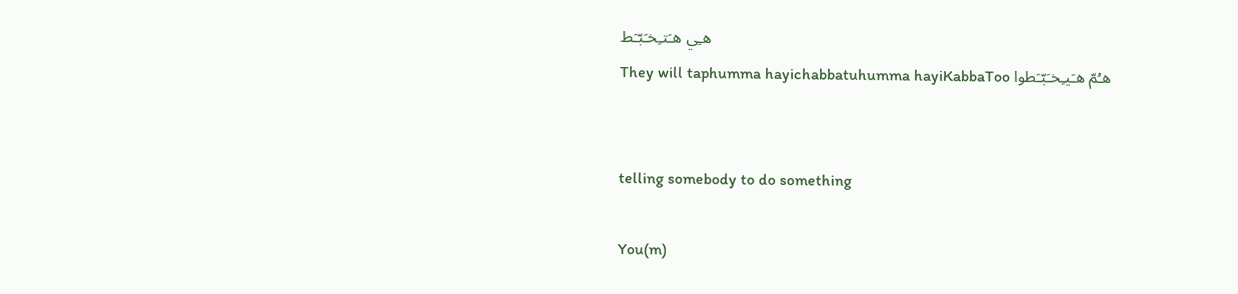هـِي هـَتـِخـَبّـَط
They will taphumma hayichabbatuhumma hayiKabbaToo هـُمّ هـَيـِخـَبّـَطوا


telling somebody to do something

You(m)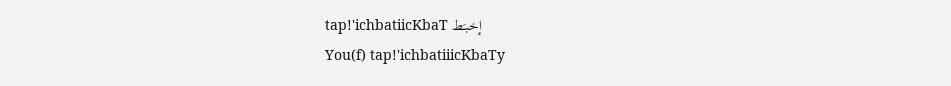tap!'ichbatiicKbaT إخبـَط
You(f) tap!'ichbatiiicKbaTy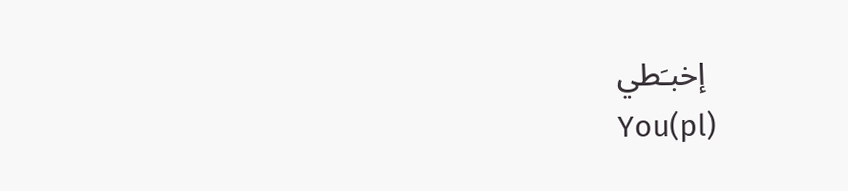إخبـَطي
You(pl)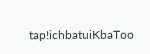tap!ichbatuiKbaToo